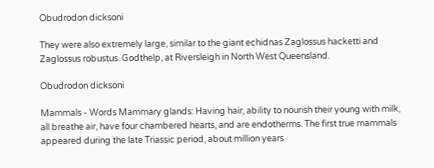Obudrodon dicksoni

They were also extremely large, similar to the giant echidnas Zaglossus hacketti and Zaglossus robustus. Godthelp, at Riversleigh in North West Queensland.

Obudrodon dicksoni

Mammals - Words Mammary glands: Having hair, ability to nourish their young with milk, all breathe air, have four chambered hearts, and are endotherms. The first true mammals appeared during the late Triassic period, about million years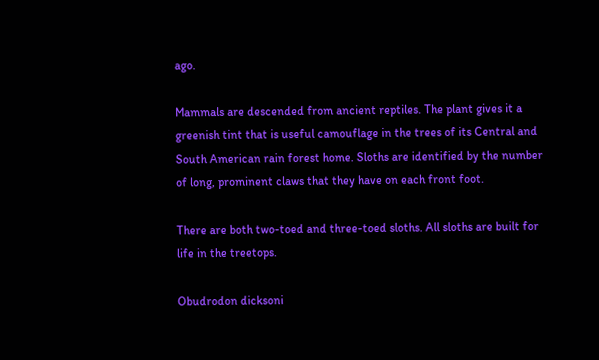ago.

Mammals are descended from ancient reptiles. The plant gives it a greenish tint that is useful camouflage in the trees of its Central and South American rain forest home. Sloths are identified by the number of long, prominent claws that they have on each front foot.

There are both two-toed and three-toed sloths. All sloths are built for life in the treetops.

Obudrodon dicksoni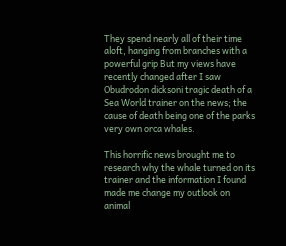They spend nearly all of their time aloft, hanging from branches with a powerful grip But my views have recently changed after I saw Obudrodon dicksoni tragic death of a Sea World trainer on the news; the cause of death being one of the parks very own orca whales.

This horrific news brought me to research why the whale turned on its trainer and the information I found made me change my outlook on animal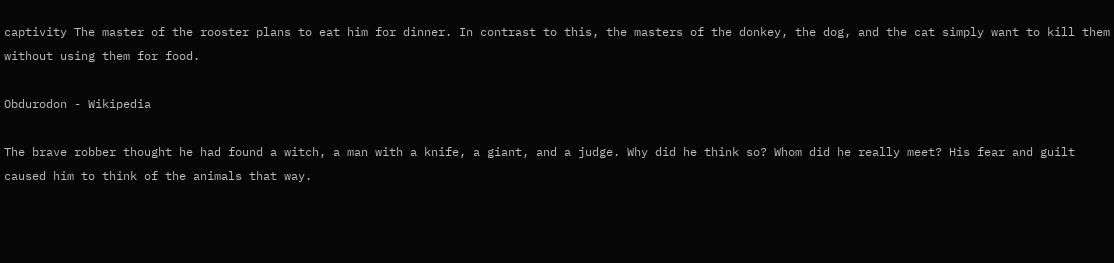captivity The master of the rooster plans to eat him for dinner. In contrast to this, the masters of the donkey, the dog, and the cat simply want to kill them without using them for food.

Obdurodon - Wikipedia

The brave robber thought he had found a witch, a man with a knife, a giant, and a judge. Why did he think so? Whom did he really meet? His fear and guilt caused him to think of the animals that way.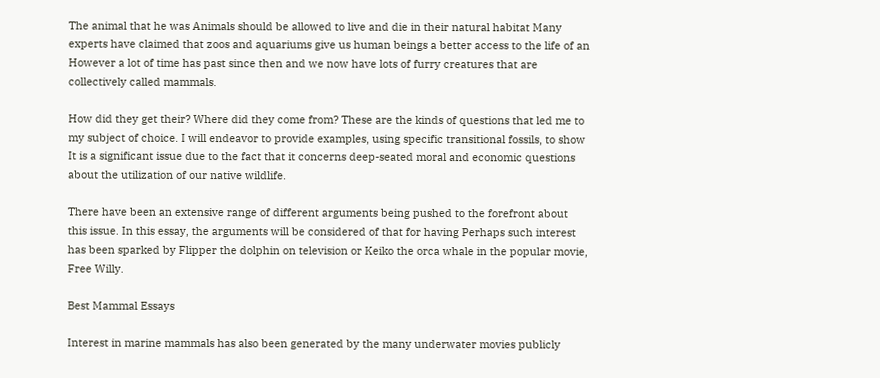The animal that he was Animals should be allowed to live and die in their natural habitat Many experts have claimed that zoos and aquariums give us human beings a better access to the life of an However a lot of time has past since then and we now have lots of furry creatures that are collectively called mammals.

How did they get their? Where did they come from? These are the kinds of questions that led me to my subject of choice. I will endeavor to provide examples, using specific transitional fossils, to show It is a significant issue due to the fact that it concerns deep-seated moral and economic questions about the utilization of our native wildlife.

There have been an extensive range of different arguments being pushed to the forefront about this issue. In this essay, the arguments will be considered of that for having Perhaps such interest has been sparked by Flipper the dolphin on television or Keiko the orca whale in the popular movie, Free Willy.

Best Mammal Essays

Interest in marine mammals has also been generated by the many underwater movies publicly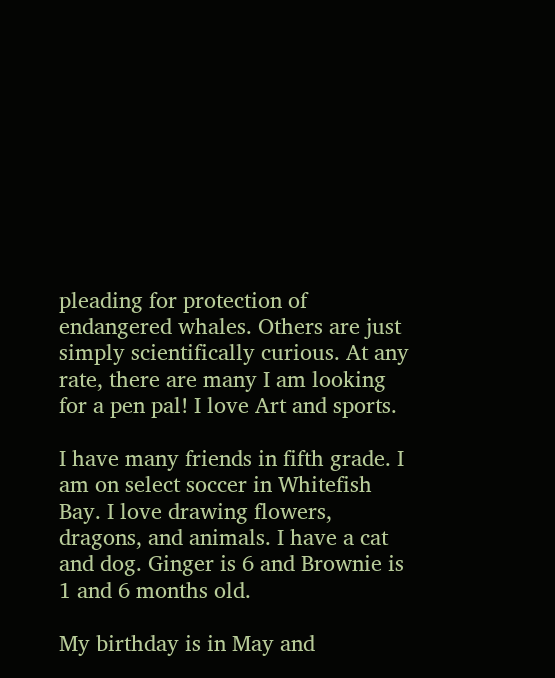pleading for protection of endangered whales. Others are just simply scientifically curious. At any rate, there are many I am looking for a pen pal! I love Art and sports.

I have many friends in fifth grade. I am on select soccer in Whitefish Bay. I love drawing flowers, dragons, and animals. I have a cat and dog. Ginger is 6 and Brownie is 1 and 6 months old.

My birthday is in May and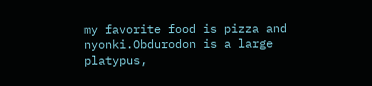my favorite food is pizza and nyonki.Obdurodon is a large platypus,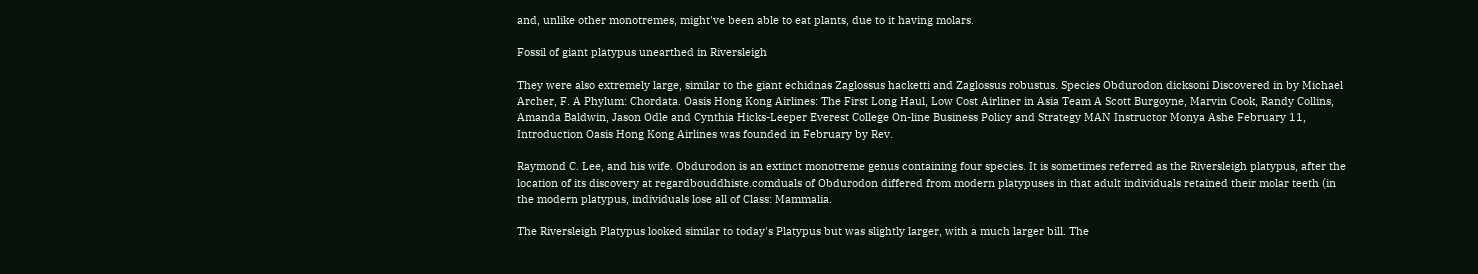and, unlike other monotremes, might've been able to eat plants, due to it having molars.

Fossil of giant platypus unearthed in Riversleigh

They were also extremely large, similar to the giant echidnas Zaglossus hacketti and Zaglossus robustus. Species Obdurodon dicksoni Discovered in by Michael Archer, F. A Phylum: Chordata. Oasis Hong Kong Airlines: The First Long Haul, Low Cost Airliner in Asia Team A Scott Burgoyne, Marvin Cook, Randy Collins, Amanda Baldwin, Jason Odle and Cynthia Hicks-Leeper Everest College On-line Business Policy and Strategy MAN Instructor Monya Ashe February 11, Introduction Oasis Hong Kong Airlines was founded in February by Rev.

Raymond C. Lee, and his wife. Obdurodon is an extinct monotreme genus containing four species. It is sometimes referred as the Riversleigh platypus, after the location of its discovery at regardbouddhiste.comduals of Obdurodon differed from modern platypuses in that adult individuals retained their molar teeth (in the modern platypus, individuals lose all of Class: Mammalia.

The Riversleigh Platypus looked similar to today's Platypus but was slightly larger, with a much larger bill. The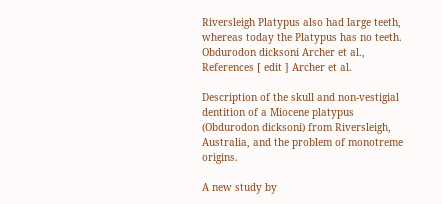Riversleigh Platypus also had large teeth, whereas today the Platypus has no teeth. Obdurodon dicksoni Archer et al., References [ edit ] Archer et al.

Description of the skull and non-vestigial dentition of a Miocene platypus (Obdurodon dicksoni) from Riversleigh, Australia, and the problem of monotreme origins.

A new study by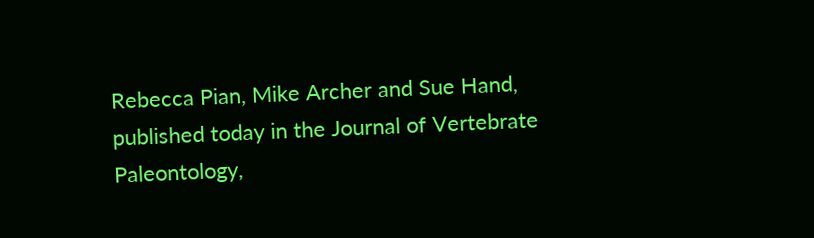Rebecca Pian, Mike Archer and Sue Hand, published today in the Journal of Vertebrate Paleontology,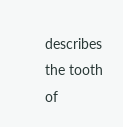describes the tooth of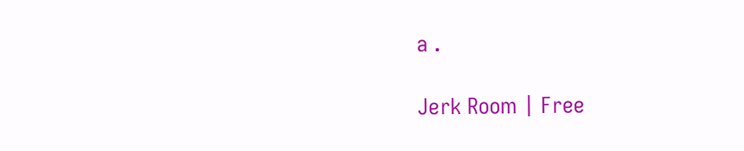a .

Jerk Room | Free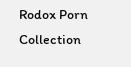Rodox Porn Collection